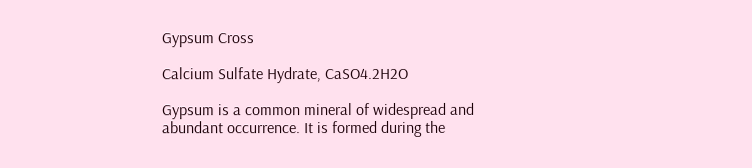Gypsum Cross

Calcium Sulfate Hydrate, CaSO4.2H2O

Gypsum is a common mineral of widespread and abundant occurrence. It is formed during the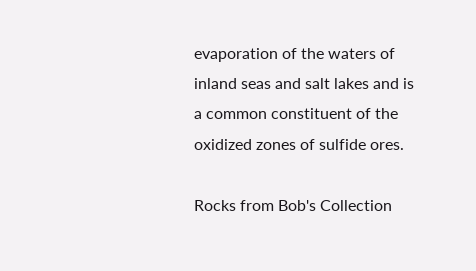evaporation of the waters of inland seas and salt lakes and is a common constituent of the oxidized zones of sulfide ores.

Rocks from Bob's Collection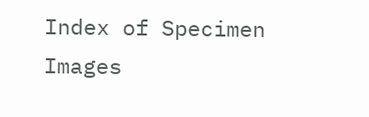Index of Specimen Images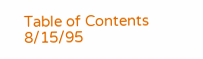Table of Contents 8/15/95